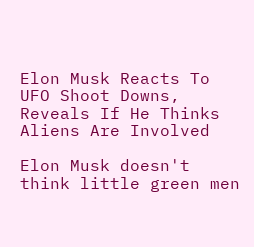Elon Musk Reacts To UFO Shoot Downs, Reveals If He Thinks Aliens Are Involved

Elon Musk doesn't think little green men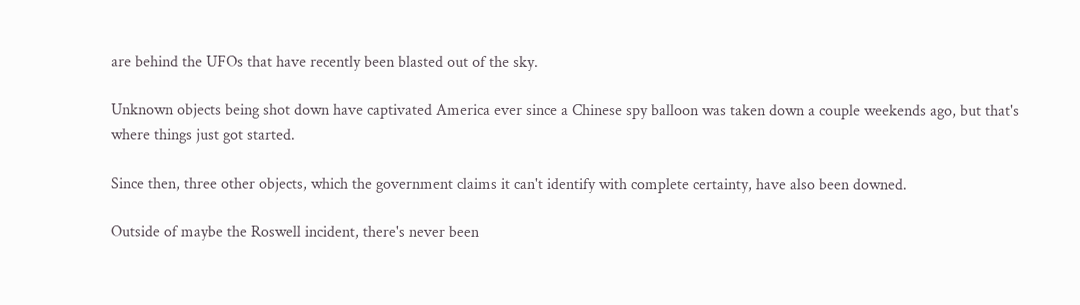are behind the UFOs that have recently been blasted out of the sky.

Unknown objects being shot down have captivated America ever since a Chinese spy balloon was taken down a couple weekends ago, but that's where things just got started.

Since then, three other objects, which the government claims it can't identify with complete certainty, have also been downed.

Outside of maybe the Roswell incident, there's never been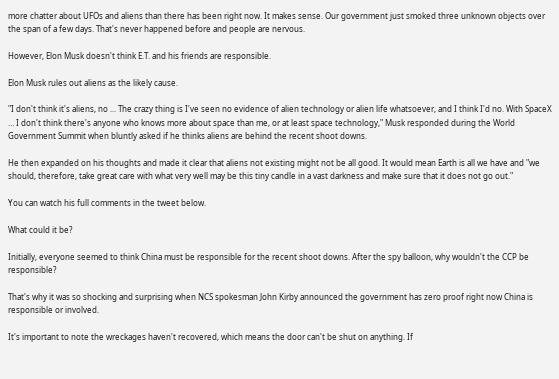more chatter about UFOs and aliens than there has been right now. It makes sense. Our government just smoked three unknown objects over the span of a few days. That's never happened before and people are nervous.

However, Elon Musk doesn't think E.T. and his friends are responsible.

Elon Musk rules out aliens as the likely cause.

"I don't think it's aliens, no ... The crazy thing is I've seen no evidence of alien technology or alien life whatsoever, and I think I'd no. With SpaceX … I don't think there's anyone who knows more about space than me, or at least space technology," Musk responded during the World Government Summit when bluntly asked if he thinks aliens are behind the recent shoot downs.

He then expanded on his thoughts and made it clear that aliens not existing might not be all good. It would mean Earth is all we have and "we should, therefore, take great care with what very well may be this tiny candle in a vast darkness and make sure that it does not go out."

You can watch his full comments in the tweet below.

What could it be?

Initially, everyone seemed to think China must be responsible for the recent shoot downs. After the spy balloon, why wouldn't the CCP be responsible?

That's why it was so shocking and surprising when NCS spokesman John Kirby announced the government has zero proof right now China is responsible or involved.

It's important to note the wreckages haven't recovered, which means the door can't be shut on anything. If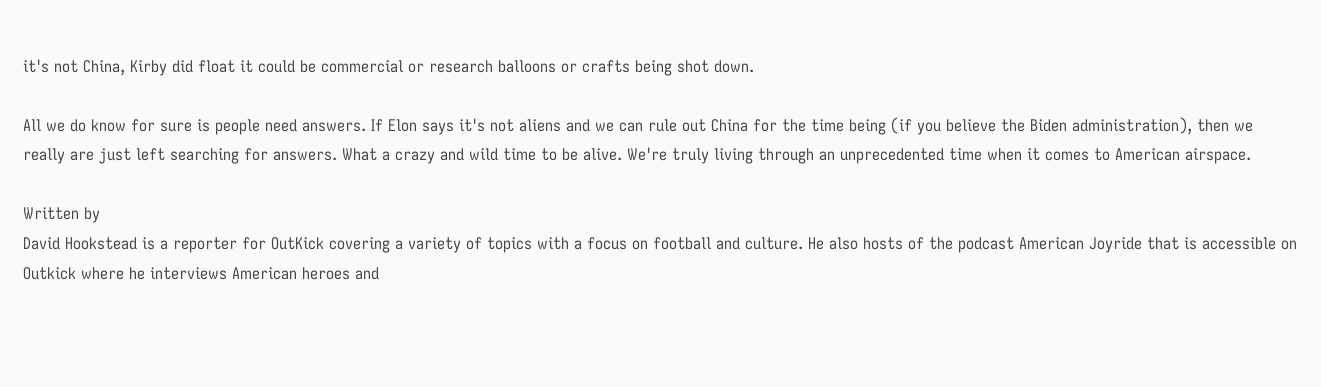it's not China, Kirby did float it could be commercial or research balloons or crafts being shot down.

All we do know for sure is people need answers. If Elon says it's not aliens and we can rule out China for the time being (if you believe the Biden administration), then we really are just left searching for answers. What a crazy and wild time to be alive. We're truly living through an unprecedented time when it comes to American airspace.

Written by
David Hookstead is a reporter for OutKick covering a variety of topics with a focus on football and culture. He also hosts of the podcast American Joyride that is accessible on Outkick where he interviews American heroes and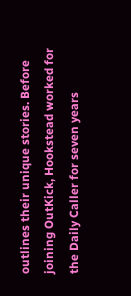outlines their unique stories. Before joining OutKick, Hookstead worked for the Daily Caller for seven years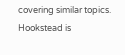covering similar topics. Hookstead is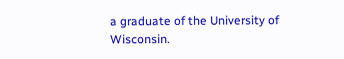a graduate of the University of Wisconsin.